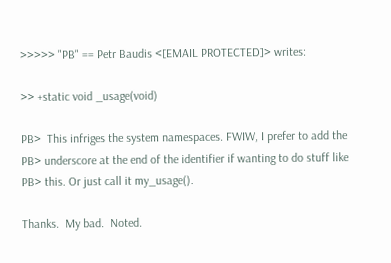>>>>> "PB" == Petr Baudis <[EMAIL PROTECTED]> writes:

>> +static void _usage(void)

PB>  This infriges the system namespaces. FWIW, I prefer to add the
PB> underscore at the end of the identifier if wanting to do stuff like
PB> this. Or just call it my_usage().

Thanks.  My bad.  Noted.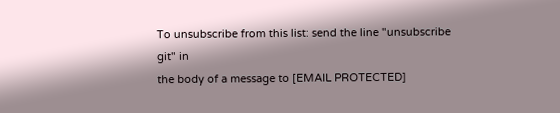To unsubscribe from this list: send the line "unsubscribe git" in
the body of a message to [EMAIL PROTECTED]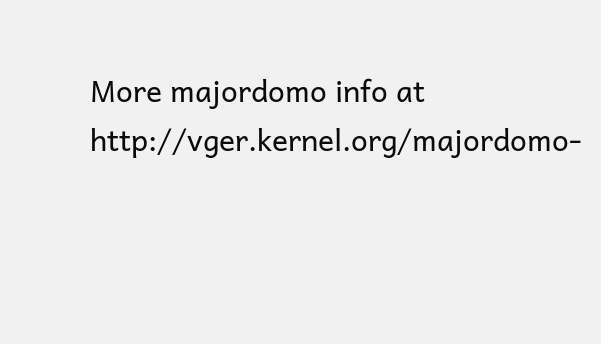More majordomo info at  http://vger.kernel.org/majordomo-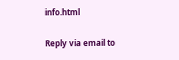info.html

Reply via email to